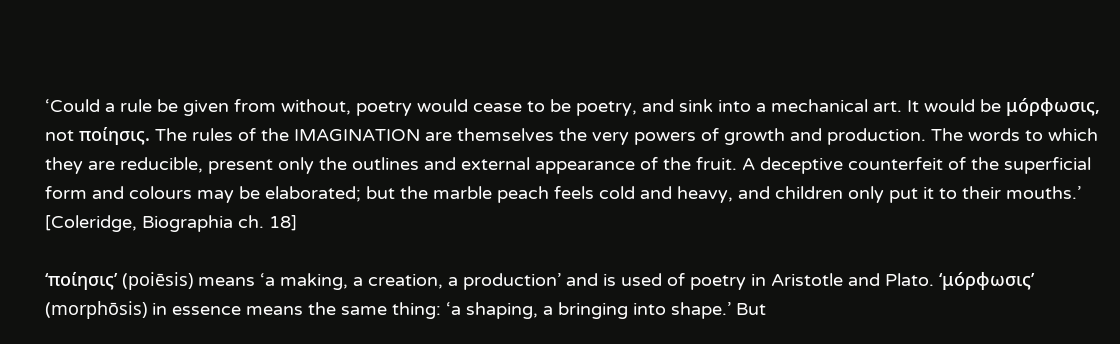‘Could a rule be given from without, poetry would cease to be poetry, and sink into a mechanical art. It would be μóρφωσις, not ποίησις. The rules of the IMAGINATION are themselves the very powers of growth and production. The words to which they are reducible, present only the outlines and external appearance of the fruit. A deceptive counterfeit of the superficial form and colours may be elaborated; but the marble peach feels cold and heavy, and children only put it to their mouths.’ [Coleridge, Biographia ch. 18]

‘ποίησις’ (poiēsis) means ‘a making, a creation, a production’ and is used of poetry in Aristotle and Plato. ‘μóρφωσις’ (morphōsis) in essence means the same thing: ‘a shaping, a bringing into shape.’ But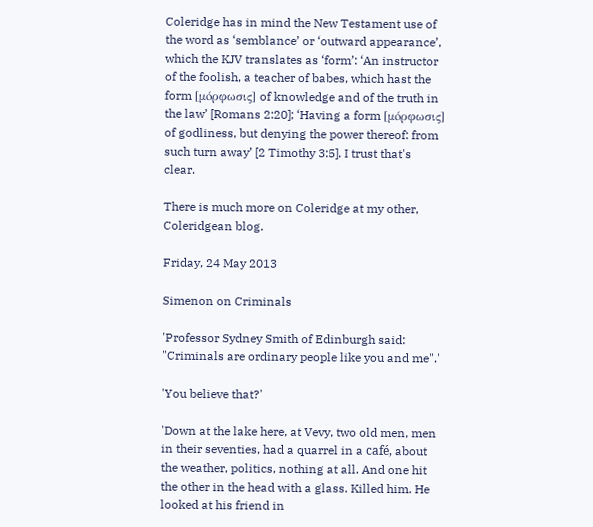Coleridge has in mind the New Testament use of the word as ‘semblance’ or ‘outward appearance’, which the KJV translates as ‘form’: ‘An instructor of the foolish, a teacher of babes, which hast the form [μóρφωσις] of knowledge and of the truth in the law’ [Romans 2:20]; ‘Having a form [μóρφωσις] of godliness, but denying the power thereof: from such turn away’ [2 Timothy 3:5]. I trust that's clear.

There is much more on Coleridge at my other, Coleridgean blog.

Friday, 24 May 2013

Simenon on Criminals

'Professor Sydney Smith of Edinburgh said: "Criminals are ordinary people like you and me".'

'You believe that?'

'Down at the lake here, at Vevy, two old men, men in their seventies, had a quarrel in a café, about the weather, politics, nothing at all. And one hit the other in the head with a glass. Killed him. He looked at his friend in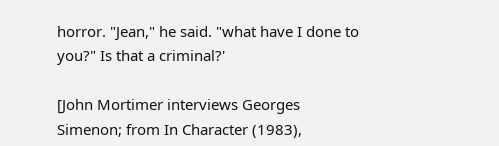horror. "Jean," he said. "what have I done to you?" Is that a criminal?'

[John Mortimer interviews Georges Simenon; from In Character (1983),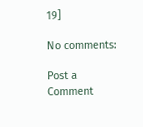19]

No comments:

Post a Comment